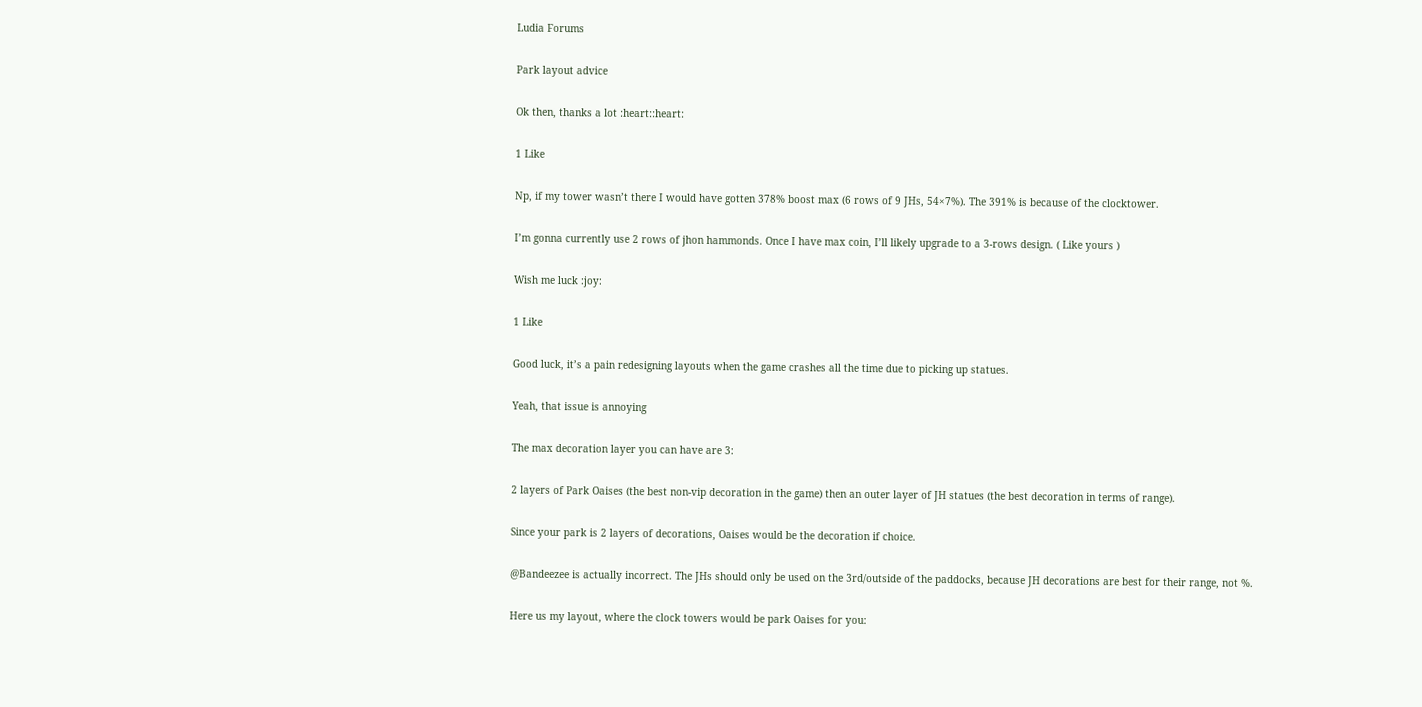Ludia Forums

Park layout advice

Ok then, thanks a lot :heart::heart:

1 Like

Np, if my tower wasn’t there I would have gotten 378% boost max (6 rows of 9 JHs, 54×7%). The 391% is because of the clocktower.

I’m gonna currently use 2 rows of jhon hammonds. Once I have max coin, I’ll likely upgrade to a 3-rows design. ( Like yours )

Wish me luck :joy:

1 Like

Good luck, it’s a pain redesigning layouts when the game crashes all the time due to picking up statues.

Yeah, that issue is annoying

The max decoration layer you can have are 3:

2 layers of Park Oaises (the best non-vip decoration in the game) then an outer layer of JH statues (the best decoration in terms of range).

Since your park is 2 layers of decorations, Oaises would be the decoration if choice.

@Bandeezee is actually incorrect. The JHs should only be used on the 3rd/outside of the paddocks, because JH decorations are best for their range, not %.

Here us my layout, where the clock towers would be park Oaises for you: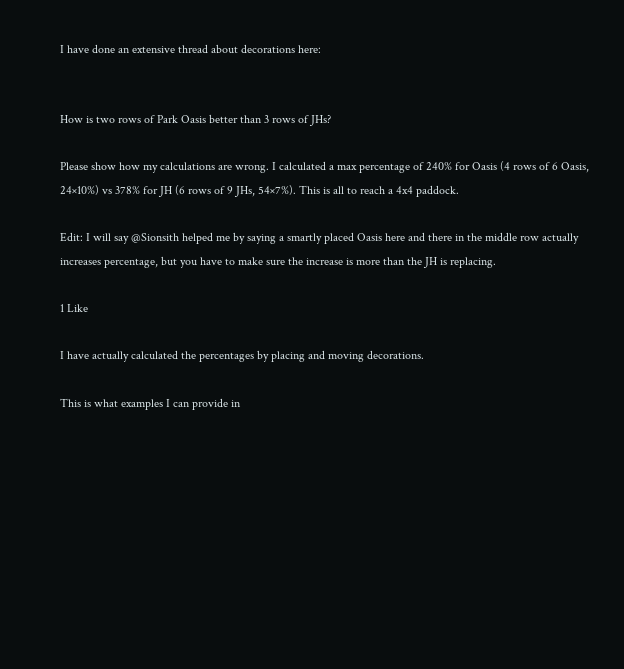I have done an extensive thread about decorations here:


How is two rows of Park Oasis better than 3 rows of JHs?

Please show how my calculations are wrong. I calculated a max percentage of 240% for Oasis (4 rows of 6 Oasis, 24×10%) vs 378% for JH (6 rows of 9 JHs, 54×7%). This is all to reach a 4x4 paddock.

Edit: I will say @Sionsith helped me by saying a smartly placed Oasis here and there in the middle row actually increases percentage, but you have to make sure the increase is more than the JH is replacing.

1 Like

I have actually calculated the percentages by placing and moving decorations.

This is what examples I can provide in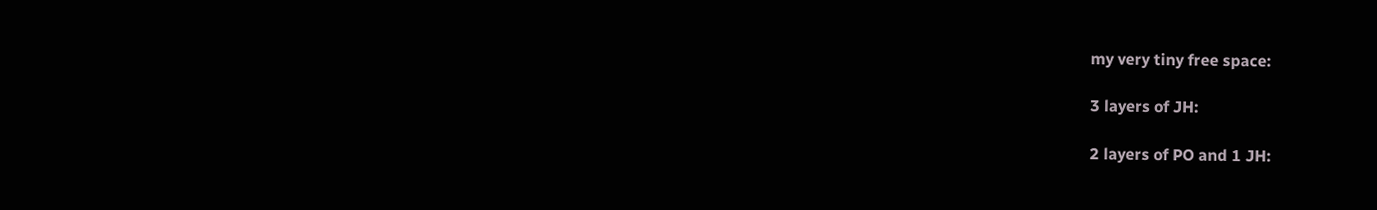my very tiny free space:

3 layers of JH:

2 layers of PO and 1 JH: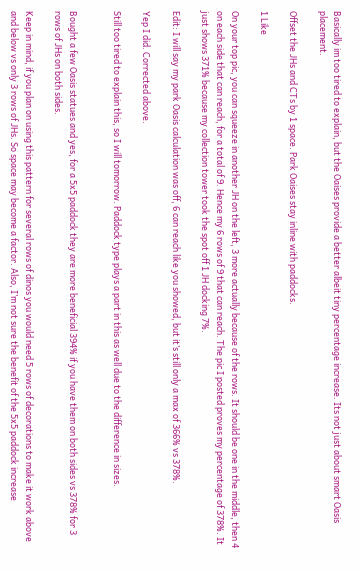Basically im too tired to explain, but the Oaises provide a better albeit tiny percentage increase. Its not just about smart Oasis placement.

Offset the JHs and CTs by 1 space. Park Oaises stay inline with paddocks.

1 Like

On your top pic, you can squeeze in another JH on the left, 3 more actually because of the rows. It should be one in the middle, then 4 on each side that can reach, for a total of 9. Hence my 6 rows of 9 that can reach. The pic I posted proves my percentage of 378%. It just shows 371% because my collection tower took the spot off 1 JH docking 7%.

Edit: I will say my park Oasis calculation was off, 6 can reach like you showed, but it’s still only a max of 366% vs 378%.

Yep I did. Corrected above.

Still too tired to explain this, so I will tomorrow. Paddock type plays a part in this as well due to the difference in sizes.


Bought a few Oasis statues and yes, for a 5x5 paddock they are more beneficial 394% if you have them on both sides vs 378% for 3 rows of JHs on both sides.

Keep in mind, if you plan on using this pattern for several rows of dinos you would need 5 rows of decorations to make it work above and below vs only 3 rows of JHs. So space may become a factor. Also, I’m not sure the benefit of the 5x5 paddock increase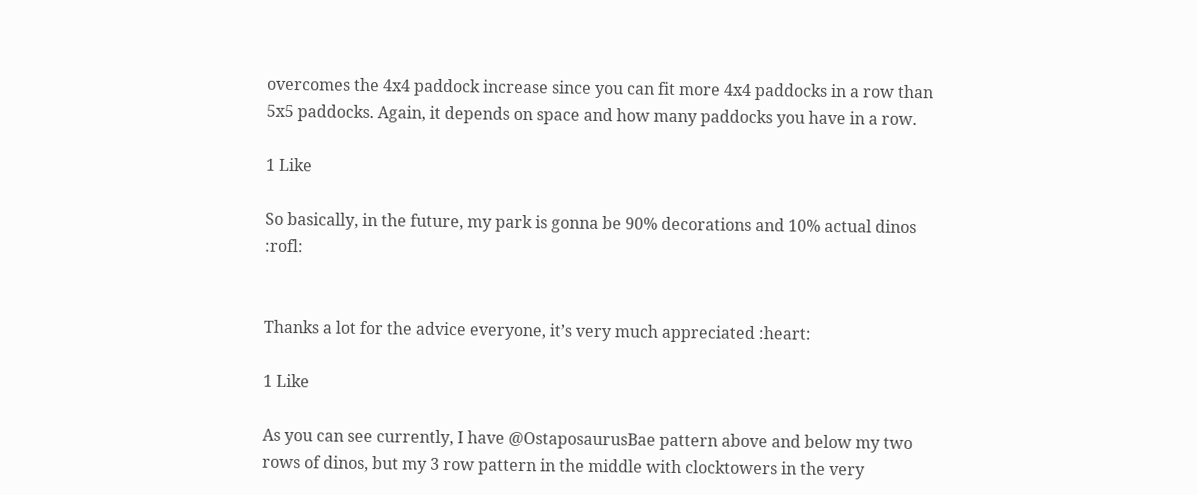overcomes the 4x4 paddock increase since you can fit more 4x4 paddocks in a row than 5x5 paddocks. Again, it depends on space and how many paddocks you have in a row.

1 Like

So basically, in the future, my park is gonna be 90% decorations and 10% actual dinos :rofl:


Thanks a lot for the advice everyone, it’s very much appreciated :heart:

1 Like

As you can see currently, I have @OstaposaurusBae pattern above and below my two rows of dinos, but my 3 row pattern in the middle with clocktowers in the very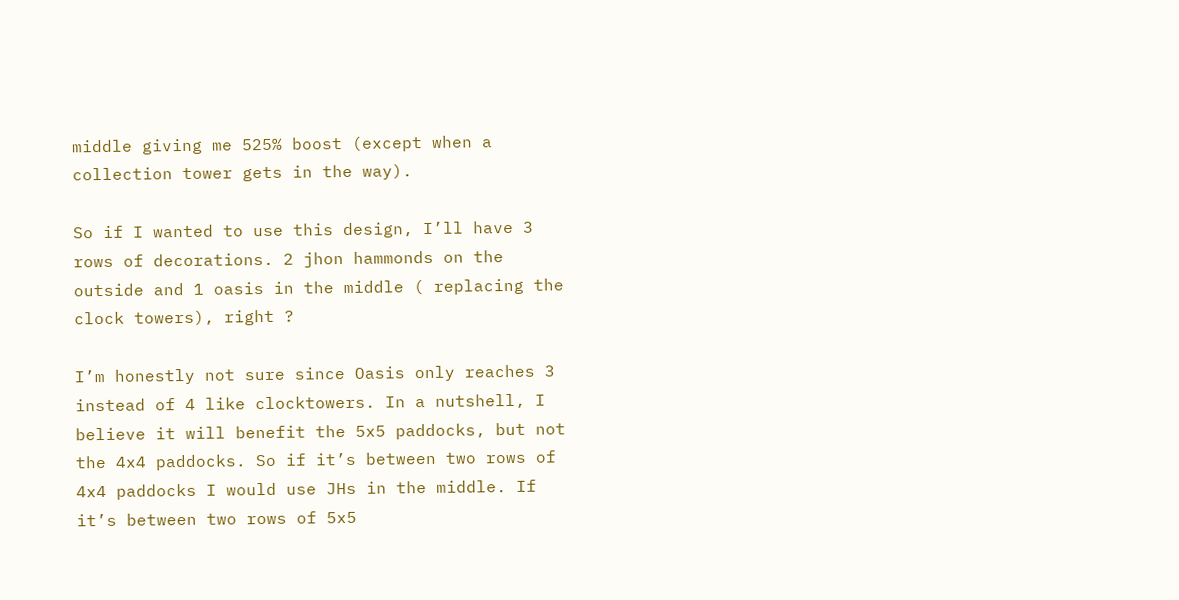middle giving me 525% boost (except when a collection tower gets in the way).

So if I wanted to use this design, I’ll have 3 rows of decorations. 2 jhon hammonds on the outside and 1 oasis in the middle ( replacing the clock towers), right ?

I’m honestly not sure since Oasis only reaches 3 instead of 4 like clocktowers. In a nutshell, I believe it will benefit the 5x5 paddocks, but not the 4x4 paddocks. So if it’s between two rows of 4x4 paddocks I would use JHs in the middle. If it’s between two rows of 5x5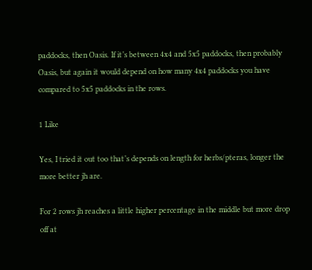paddocks, then Oasis. If it’s between 4x4 and 5x5 paddocks, then probably Oasis, but again it would depend on how many 4x4 paddocks you have compared to 5x5 paddocks in the rows.

1 Like

Yes, I tried it out too that’s depends on length for herbs/pteras, longer the more better jh are.

For 2 rows jh reaches a little higher percentage in the middle but more drop off at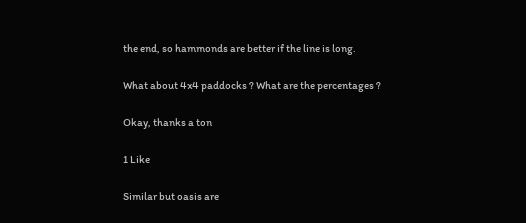the end, so hammonds are better if the line is long.

What about 4x4 paddocks ? What are the percentages ?

Okay, thanks a ton

1 Like

Similar but oasis are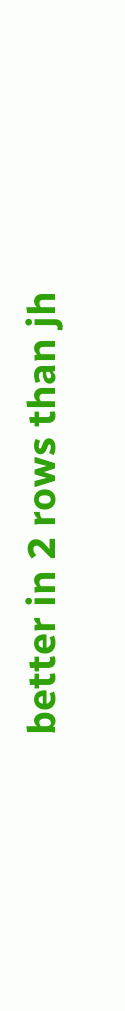better in 2 rows than jh